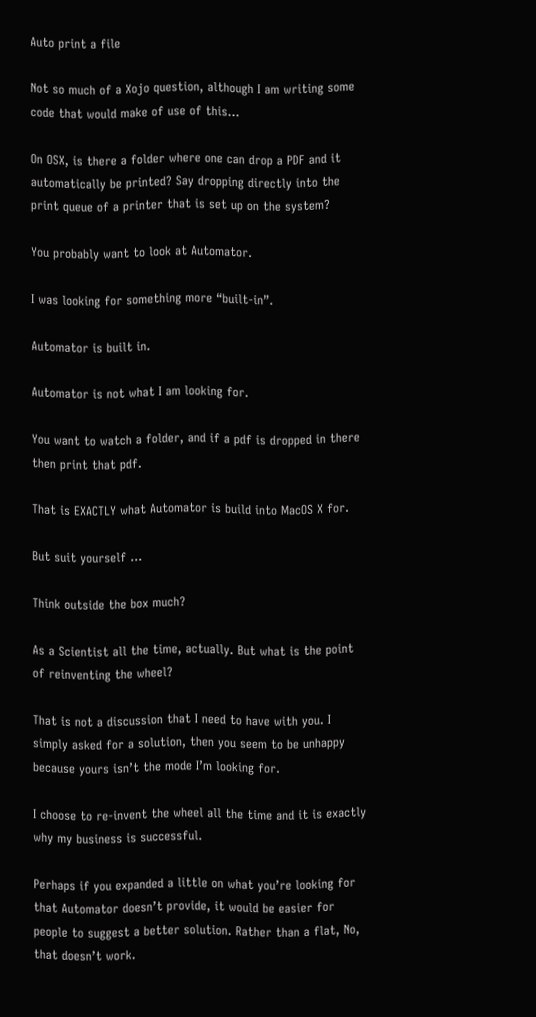Auto print a file

Not so much of a Xojo question, although I am writing some code that would make of use of this…

On OSX, is there a folder where one can drop a PDF and it automatically be printed? Say dropping directly into the print queue of a printer that is set up on the system?

You probably want to look at Automator.

I was looking for something more “built-in”.

Automator is built in.

Automator is not what I am looking for.

You want to watch a folder, and if a pdf is dropped in there then print that pdf.

That is EXACTLY what Automator is build into MacOS X for.

But suit yourself …

Think outside the box much?

As a Scientist all the time, actually. But what is the point of reinventing the wheel?

That is not a discussion that I need to have with you. I simply asked for a solution, then you seem to be unhappy because yours isn’t the mode I’m looking for.

I choose to re-invent the wheel all the time and it is exactly why my business is successful.

Perhaps if you expanded a little on what you’re looking for that Automator doesn’t provide, it would be easier for people to suggest a better solution. Rather than a flat, No, that doesn’t work.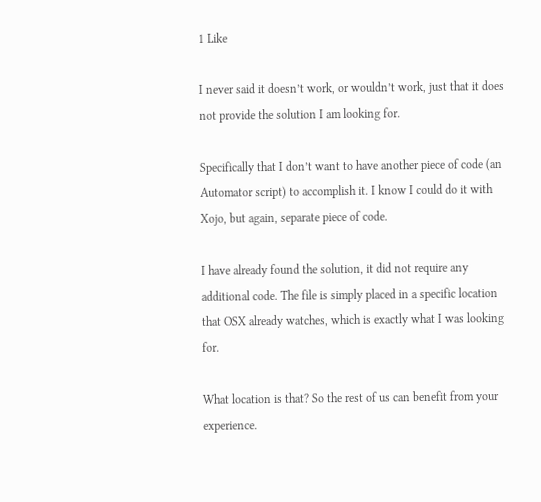1 Like

I never said it doesn’t work, or wouldn’t work, just that it does not provide the solution I am looking for.

Specifically that I don’t want to have another piece of code (an Automator script) to accomplish it. I know I could do it with Xojo, but again, separate piece of code.

I have already found the solution, it did not require any additional code. The file is simply placed in a specific location that OSX already watches, which is exactly what I was looking for.

What location is that? So the rest of us can benefit from your experience.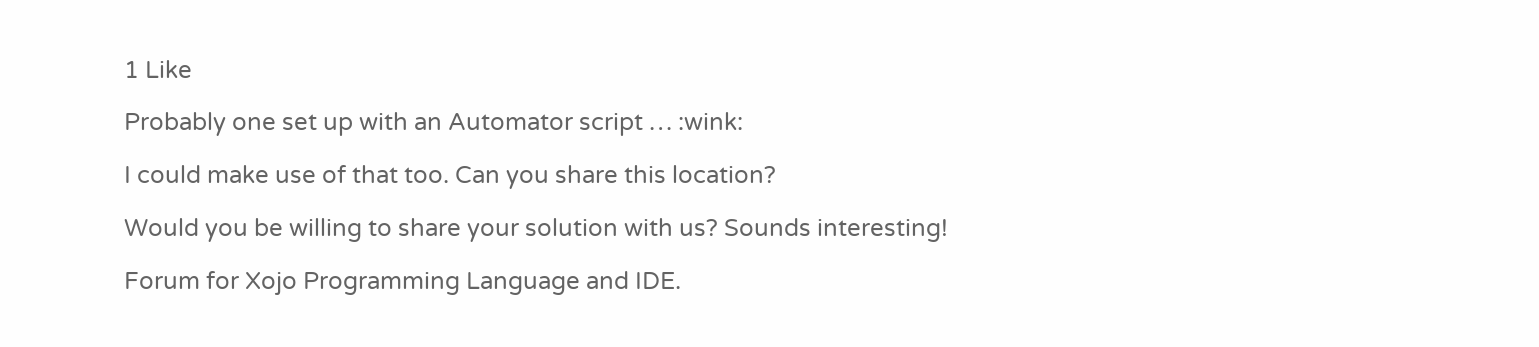1 Like

Probably one set up with an Automator script … :wink:

I could make use of that too. Can you share this location?

Would you be willing to share your solution with us? Sounds interesting!

Forum for Xojo Programming Language and IDE.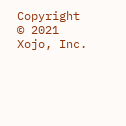Copyright © 2021 Xojo, Inc.